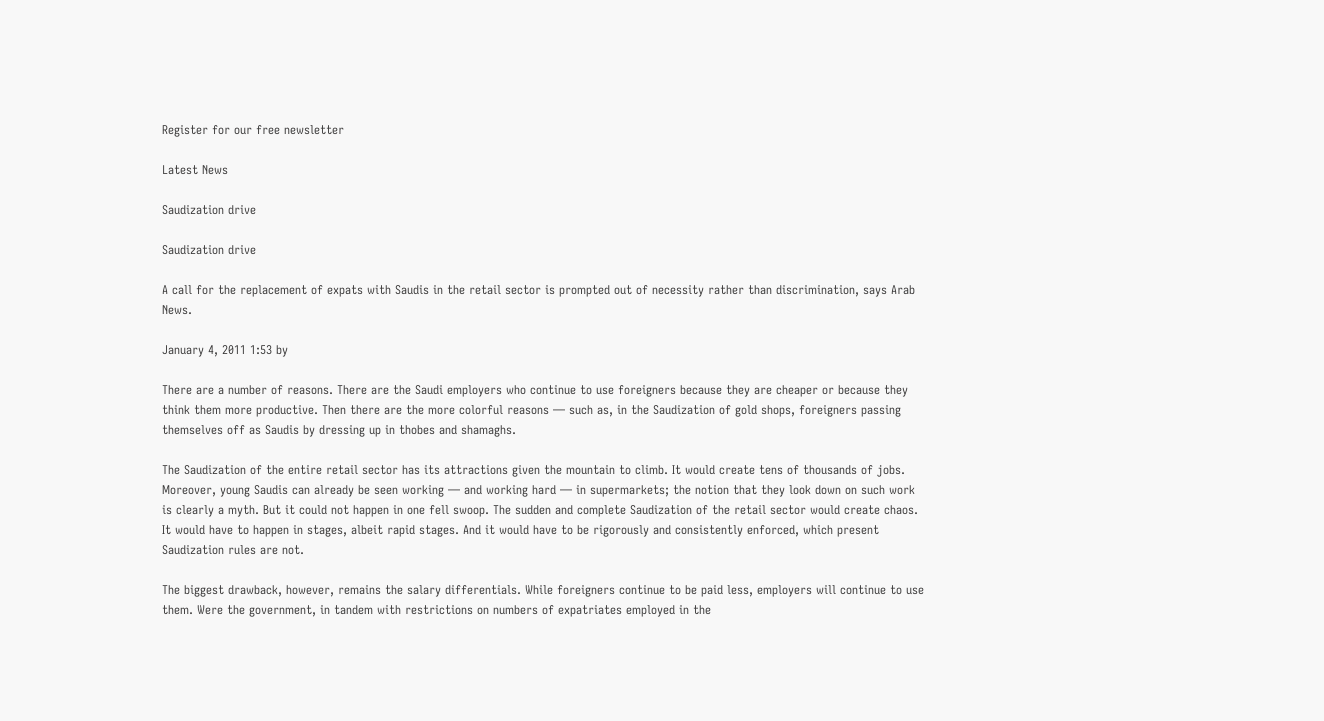Register for our free newsletter

Latest News

Saudization drive

Saudization drive

A call for the replacement of expats with Saudis in the retail sector is prompted out of necessity rather than discrimination, says Arab News.

January 4, 2011 1:53 by

There are a number of reasons. There are the Saudi employers who continue to use foreigners because they are cheaper or because they think them more productive. Then there are the more colorful reasons — such as, in the Saudization of gold shops, foreigners passing themselves off as Saudis by dressing up in thobes and shamaghs.

The Saudization of the entire retail sector has its attractions given the mountain to climb. It would create tens of thousands of jobs. Moreover, young Saudis can already be seen working — and working hard — in supermarkets; the notion that they look down on such work is clearly a myth. But it could not happen in one fell swoop. The sudden and complete Saudization of the retail sector would create chaos. It would have to happen in stages, albeit rapid stages. And it would have to be rigorously and consistently enforced, which present Saudization rules are not.

The biggest drawback, however, remains the salary differentials. While foreigners continue to be paid less, employers will continue to use them. Were the government, in tandem with restrictions on numbers of expatriates employed in the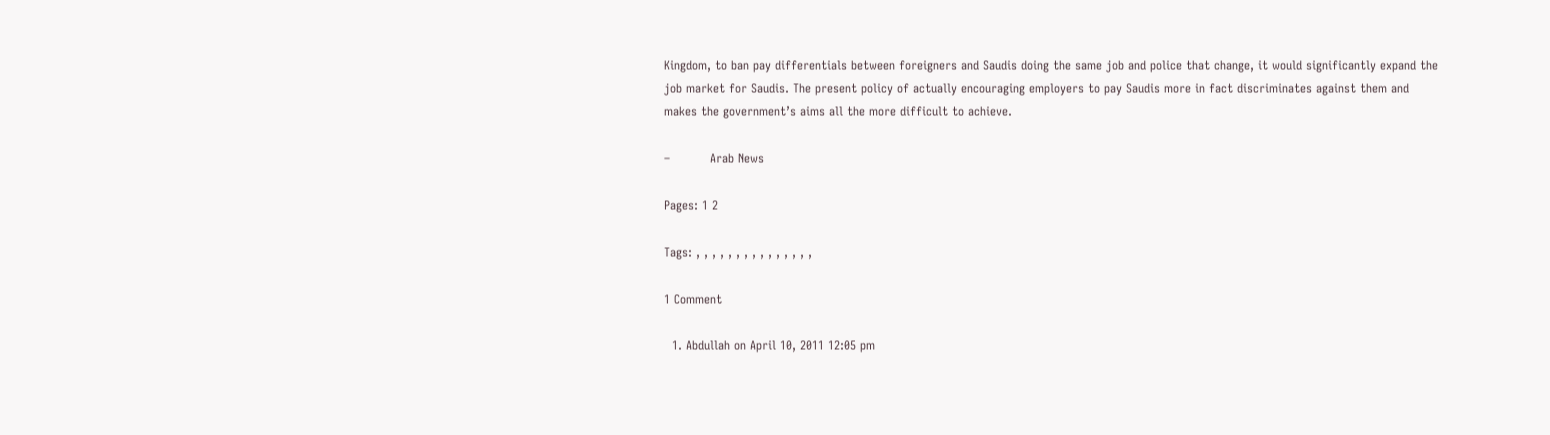Kingdom, to ban pay differentials between foreigners and Saudis doing the same job and police that change, it would significantly expand the job market for Saudis. The present policy of actually encouraging employers to pay Saudis more in fact discriminates against them and makes the government’s aims all the more difficult to achieve.

–          Arab News

Pages: 1 2

Tags: , , , , , , , , , , , , , , ,

1 Comment

  1. Abdullah on April 10, 2011 12:05 pm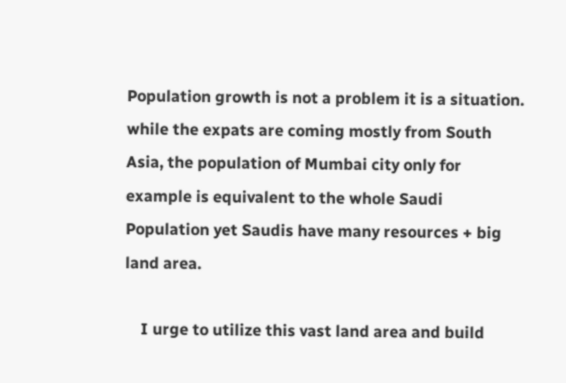Population growth is not a problem it is a situation. while the expats are coming mostly from South Asia, the population of Mumbai city only for example is equivalent to the whole Saudi Population yet Saudis have many resources + big land area.

    I urge to utilize this vast land area and build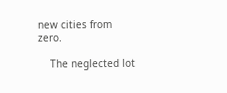new cities from zero.

    The neglected lot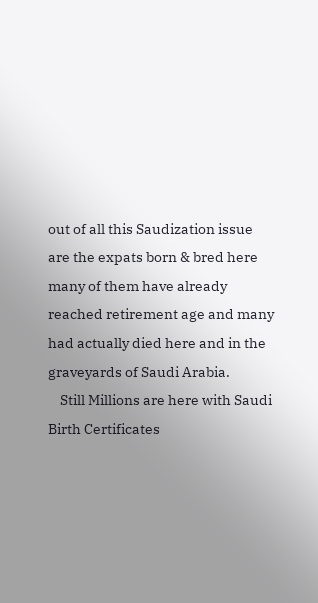out of all this Saudization issue are the expats born & bred here many of them have already reached retirement age and many had actually died here and in the graveyards of Saudi Arabia.
    Still Millions are here with Saudi Birth Certificates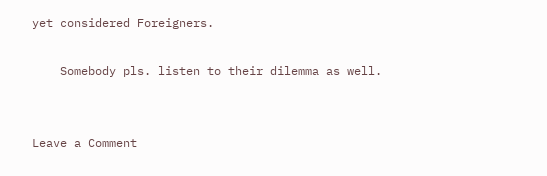yet considered Foreigners.

    Somebody pls. listen to their dilemma as well.


Leave a Comment